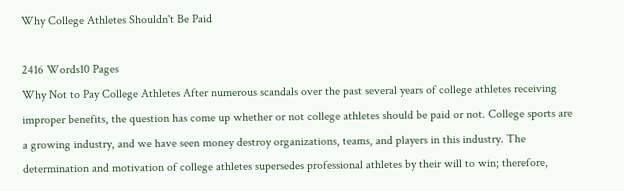Why College Athletes Shouldn't Be Paid

2416 Words10 Pages
Why Not to Pay College Athletes After numerous scandals over the past several years of college athletes receiving improper benefits, the question has come up whether or not college athletes should be paid or not. College sports are a growing industry, and we have seen money destroy organizations, teams, and players in this industry. The determination and motivation of college athletes supersedes professional athletes by their will to win; therefore,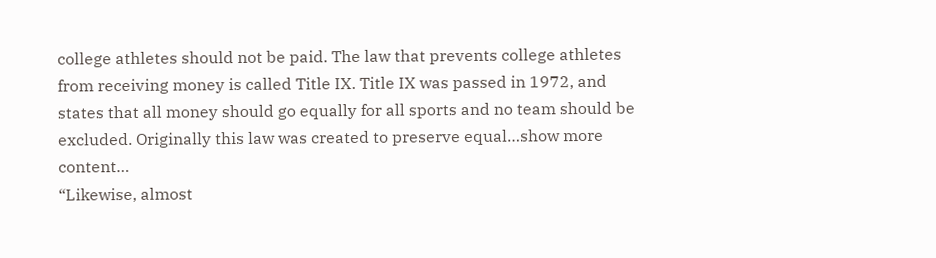college athletes should not be paid. The law that prevents college athletes from receiving money is called Title IX. Title IX was passed in 1972, and states that all money should go equally for all sports and no team should be excluded. Originally this law was created to preserve equal…show more content…
“Likewise, almost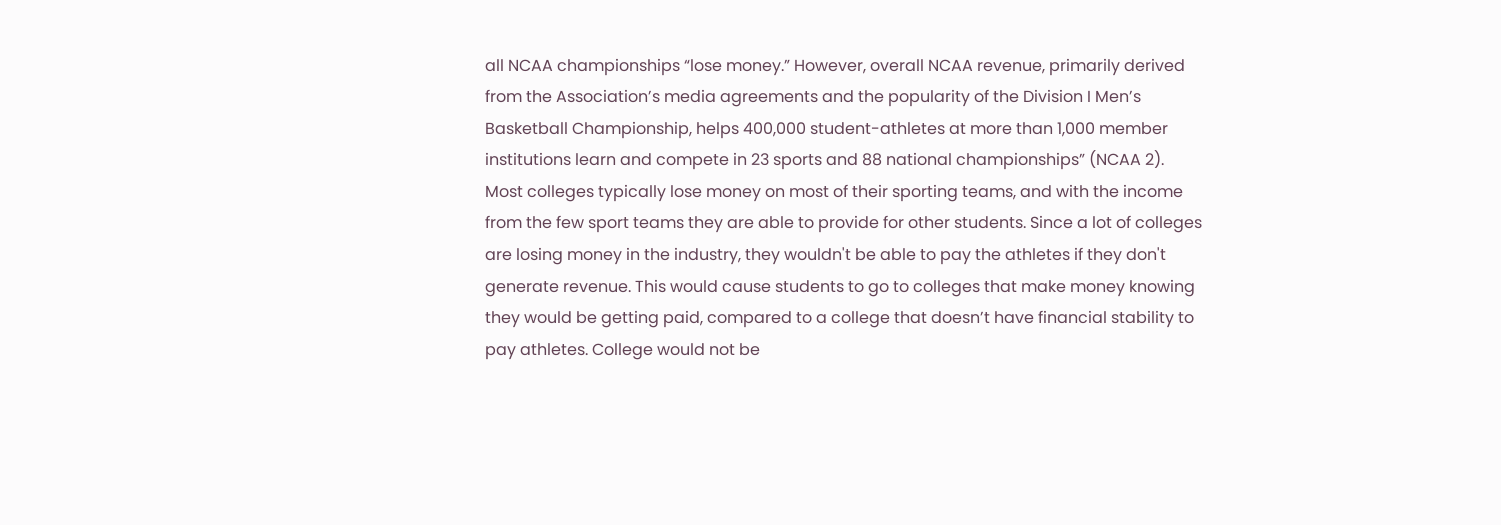all NCAA championships “lose money.” However, overall NCAA revenue, primarily derived from the Association’s media agreements and the popularity of the Division I Men’s Basketball Championship, helps 400,000 student-athletes at more than 1,000 member institutions learn and compete in 23 sports and 88 national championships” (NCAA 2). Most colleges typically lose money on most of their sporting teams, and with the income from the few sport teams they are able to provide for other students. Since a lot of colleges are losing money in the industry, they wouldn't be able to pay the athletes if they don't generate revenue. This would cause students to go to colleges that make money knowing they would be getting paid, compared to a college that doesn’t have financial stability to pay athletes. College would not be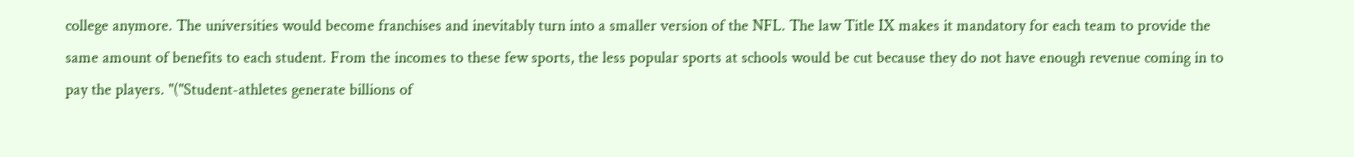college anymore. The universities would become franchises and inevitably turn into a smaller version of the NFL. The law Title IX makes it mandatory for each team to provide the same amount of benefits to each student. From the incomes to these few sports, the less popular sports at schools would be cut because they do not have enough revenue coming in to pay the players. "("Student-athletes generate billions of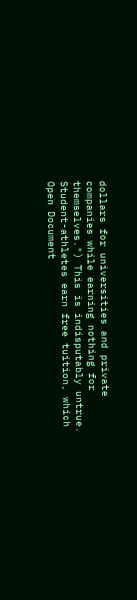dollars for universities and private companies while earning nothing for themselves.") This is indisputably untrue. Student-athletes earn free tuition, which
Open Document